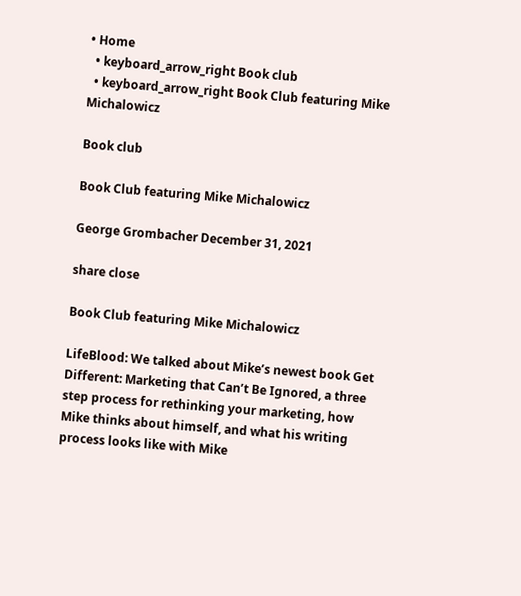• Home
  • keyboard_arrow_right Book club
  • keyboard_arrow_right Book Club featuring Mike Michalowicz

Book club

Book Club featuring Mike Michalowicz

George Grombacher December 31, 2021

share close

Book Club featuring Mike Michalowicz

LifeBlood: We talked about Mike’s newest book Get Different: Marketing that Can’t Be Ignored, a three step process for rethinking your marketing, how Mike thinks about himself, and what his writing process looks like with Mike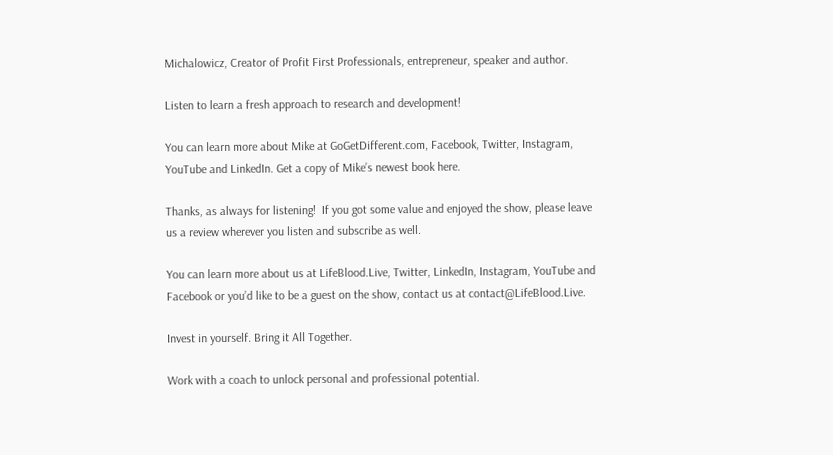Michalowicz, Creator of Profit First Professionals, entrepreneur, speaker and author.

Listen to learn a fresh approach to research and development!

You can learn more about Mike at GoGetDifferent.com, Facebook, Twitter, Instagram, YouTube and LinkedIn. Get a copy of Mike’s newest book here.

Thanks, as always for listening!  If you got some value and enjoyed the show, please leave us a review wherever you listen and subscribe as well.

You can learn more about us at LifeBlood.Live, Twitter, LinkedIn, Instagram, YouTube and Facebook or you’d like to be a guest on the show, contact us at contact@LifeBlood.Live.

Invest in yourself. Bring it All Together.

Work with a coach to unlock personal and professional potential.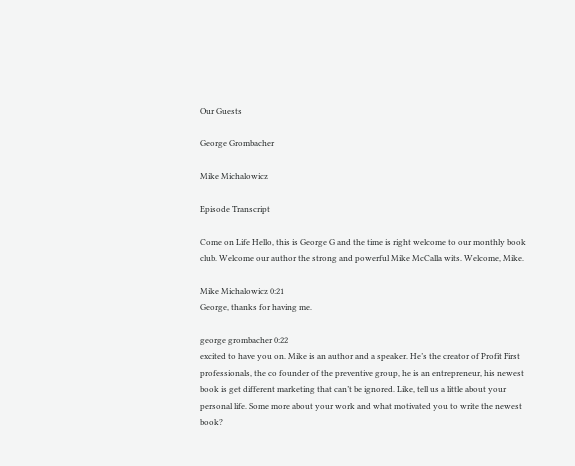Our Guests

George Grombacher

Mike Michalowicz

Episode Transcript

Come on Life Hello, this is George G and the time is right welcome to our monthly book club. Welcome our author the strong and powerful Mike McCalla wits. Welcome, Mike.

Mike Michalowicz 0:21
George, thanks for having me.

george grombacher 0:22
excited to have you on. Mike is an author and a speaker. He’s the creator of Profit First professionals, the co founder of the preventive group, he is an entrepreneur, his newest book is get different marketing that can’t be ignored. Like, tell us a little about your personal life. Some more about your work and what motivated you to write the newest book?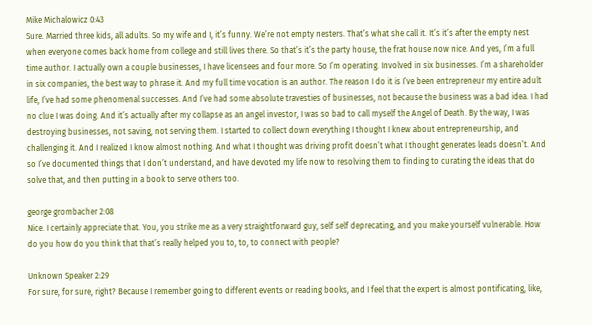Mike Michalowicz 0:43
Sure. Married three kids, all adults. So my wife and I, it’s funny. We’re not empty nesters. That’s what she call it. It’s it’s after the empty nest when everyone comes back home from college and still lives there. So that’s it’s the party house, the frat house now nice. And yes, I’m a full time author. I actually own a couple businesses, I have licensees and four more. So I’m operating. Involved in six businesses. I’m a shareholder in six companies, the best way to phrase it. And my full time vocation is an author. The reason I do it is I’ve been entrepreneur my entire adult life, I’ve had some phenomenal successes. And I’ve had some absolute travesties of businesses, not because the business was a bad idea. I had no clue I was doing. And it’s actually after my collapse as an angel investor, I was so bad to call myself the Angel of Death. By the way, I was destroying businesses, not saving, not serving them. I started to collect down everything I thought I knew about entrepreneurship, and challenging it. And I realized I know almost nothing. And what I thought was driving profit doesn’t what I thought generates leads doesn’t. And so I’ve documented things that I don’t understand, and have devoted my life now to resolving them to finding to curating the ideas that do solve that, and then putting in a book to serve others too.

george grombacher 2:08
Nice. I certainly appreciate that. You, you strike me as a very straightforward guy, self self deprecating, and you make yourself vulnerable. How do you how do you think that that’s really helped you to, to, to connect with people?

Unknown Speaker 2:29
For sure, for sure, right? Because I remember going to different events or reading books, and I feel that the expert is almost pontificating, like,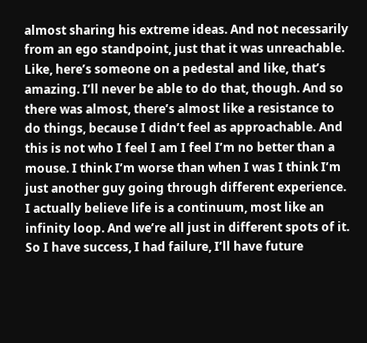almost sharing his extreme ideas. And not necessarily from an ego standpoint, just that it was unreachable. Like, here’s someone on a pedestal and like, that’s amazing. I’ll never be able to do that, though. And so there was almost, there’s almost like a resistance to do things, because I didn’t feel as approachable. And this is not who I feel I am I feel I’m no better than a mouse. I think I’m worse than when I was I think I’m just another guy going through different experience. I actually believe life is a continuum, most like an infinity loop. And we’re all just in different spots of it. So I have success, I had failure, I’ll have future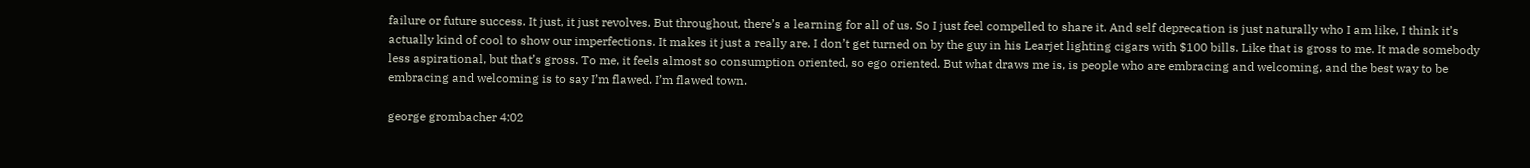failure or future success. It just, it just revolves. But throughout, there’s a learning for all of us. So I just feel compelled to share it. And self deprecation is just naturally who I am like, I think it’s actually kind of cool to show our imperfections. It makes it just a really are. I don’t get turned on by the guy in his Learjet lighting cigars with $100 bills. Like that is gross to me. It made somebody less aspirational, but that’s gross. To me, it feels almost so consumption oriented, so ego oriented. But what draws me is, is people who are embracing and welcoming, and the best way to be embracing and welcoming is to say I’m flawed. I’m flawed town.

george grombacher 4:02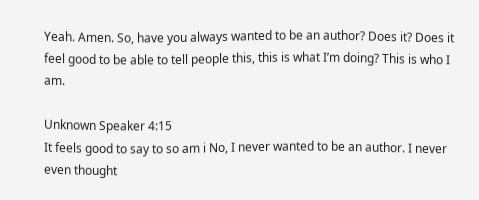Yeah. Amen. So, have you always wanted to be an author? Does it? Does it feel good to be able to tell people this, this is what I’m doing? This is who I am.

Unknown Speaker 4:15
It feels good to say to so am i No, I never wanted to be an author. I never even thought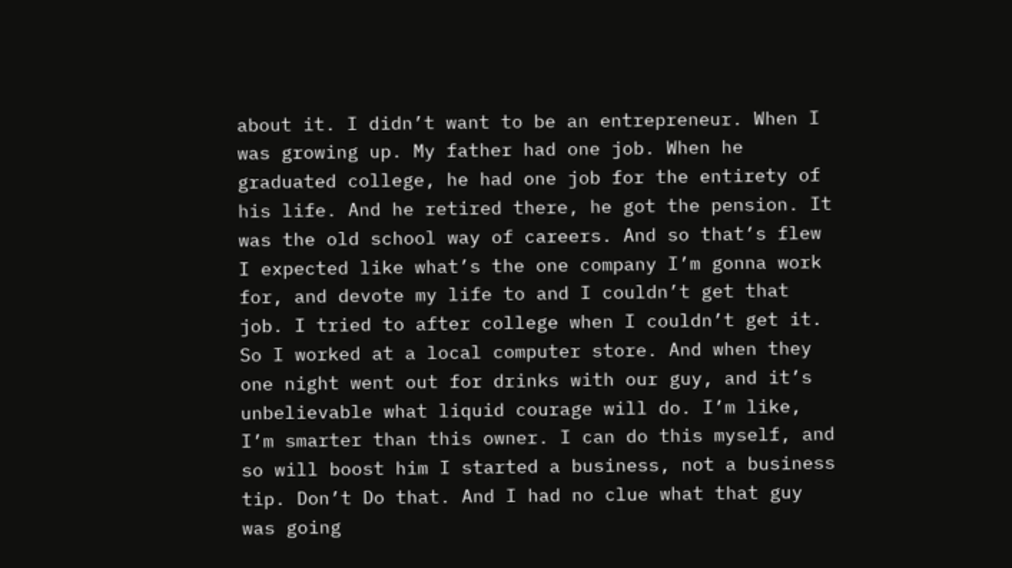about it. I didn’t want to be an entrepreneur. When I was growing up. My father had one job. When he graduated college, he had one job for the entirety of his life. And he retired there, he got the pension. It was the old school way of careers. And so that’s flew I expected like what’s the one company I’m gonna work for, and devote my life to and I couldn’t get that job. I tried to after college when I couldn’t get it. So I worked at a local computer store. And when they one night went out for drinks with our guy, and it’s unbelievable what liquid courage will do. I’m like, I’m smarter than this owner. I can do this myself, and so will boost him I started a business, not a business tip. Don’t Do that. And I had no clue what that guy was going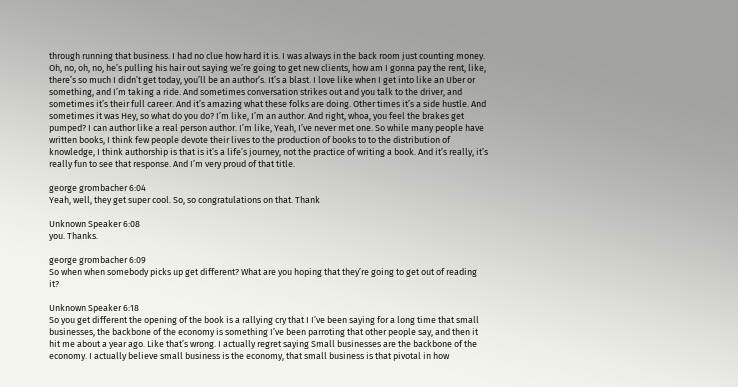through running that business. I had no clue how hard it is. I was always in the back room just counting money. Oh, no, oh, no, he’s pulling his hair out saying we’re going to get new clients, how am I gonna pay the rent, like, there’s so much I didn’t get today, you’ll be an author’s. It’s a blast. I love like when I get into like an Uber or something, and I’m taking a ride. And sometimes conversation strikes out and you talk to the driver, and sometimes it’s their full career. And it’s amazing what these folks are doing. Other times it’s a side hustle. And sometimes it was Hey, so what do you do? I’m like, I’m an author. And right, whoa, you feel the brakes get pumped? I can author like a real person author. I’m like, Yeah, I’ve never met one. So while many people have written books, I think few people devote their lives to the production of books to to the distribution of knowledge, I think authorship is that is it’s a life’s journey, not the practice of writing a book. And it’s really, it’s really fun to see that response. And I’m very proud of that title.

george grombacher 6:04
Yeah, well, they get super cool. So, so congratulations on that. Thank

Unknown Speaker 6:08
you. Thanks.

george grombacher 6:09
So when when somebody picks up get different? What are you hoping that they’re going to get out of reading it?

Unknown Speaker 6:18
So you get different the opening of the book is a rallying cry that I I’ve been saying for a long time that small businesses, the backbone of the economy is something I’ve been parroting that other people say, and then it hit me about a year ago. Like that’s wrong. I actually regret saying Small businesses are the backbone of the economy. I actually believe small business is the economy, that small business is that pivotal in how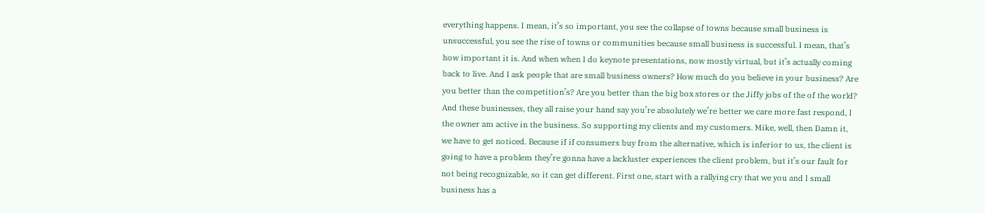everything happens. I mean, it’s so important, you see the collapse of towns because small business is unsuccessful, you see the rise of towns or communities because small business is successful. I mean, that’s how important it is. And when when I do keynote presentations, now mostly virtual, but it’s actually coming back to live. And I ask people that are small business owners? How much do you believe in your business? Are you better than the competition’s? Are you better than the big box stores or the Jiffy jobs of the of the world? And these businesses, they all raise your hand say you’re absolutely we’re better we care more fast respond, I the owner am active in the business. So supporting my clients and my customers. Mike, well, then Damn it, we have to get noticed. Because if if consumers buy from the alternative, which is inferior to us, the client is going to have a problem they’re gonna have a lackluster experiences the client problem, but it’s our fault for not being recognizable, so it can get different. First one, start with a rallying cry that we you and I small business has a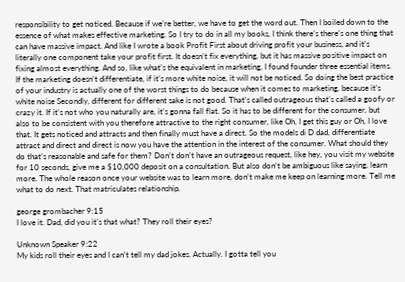responsibility to get noticed. Because if we’re better, we have to get the word out. Then I boiled down to the essence of what makes effective marketing. So I try to do in all my books, I think there’s there’s one thing that can have massive impact. And like I wrote a book Profit First about driving profit your business, and it’s literally one component take your profit first. It doesn’t fix everything, but it has massive positive impact on fixing almost everything. And so, like what’s the equivalent in marketing, I found founder three essential items. If the marketing doesn’t differentiate, if it’s more white noise, it will not be noticed. So doing the best practice of your industry is actually one of the worst things to do because when it comes to marketing, because it’s white noise Secondly, different for different sake is not good. That’s called outrageous that’s called a goofy or crazy it. If it’s not who you naturally are, it’s gonna fall flat. So it has to be different for the consumer, but also to be consistent with you therefore attractive to the right consumer, like Oh, I get this guy or Oh, I love that. It gets noticed and attracts and then finally must have a direct. So the models di D dad, differentiate attract and direct and direct is now you have the attention in the interest of the consumer. What should they do that’s reasonable and safe for them? Don’t don’t have an outrageous request, like hey, you visit my website for 10 seconds, give me a $10,000 deposit on a consultation. But also don’t be ambiguous like saying, learn more. The whole reason once your website was to learn more, don’t make me keep on learning more. Tell me what to do next. That matriculates relationship.

george grombacher 9:15
I love it. Dad, did you it’s that what? They roll their eyes?

Unknown Speaker 9:22
My kids roll their eyes and I can’t tell my dad jokes. Actually. I gotta tell you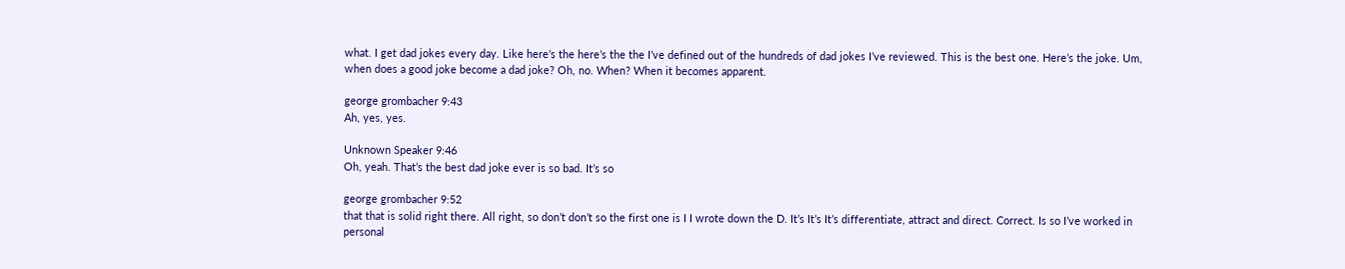what. I get dad jokes every day. Like here’s the here’s the the I’ve defined out of the hundreds of dad jokes I’ve reviewed. This is the best one. Here’s the joke. Um, when does a good joke become a dad joke? Oh, no. When? When it becomes apparent.

george grombacher 9:43
Ah, yes, yes.

Unknown Speaker 9:46
Oh, yeah. That’s the best dad joke ever is so bad. It’s so

george grombacher 9:52
that that is solid right there. All right, so don’t don’t so the first one is I I wrote down the D. It’s It’s It’s differentiate, attract and direct. Correct. Is so I’ve worked in personal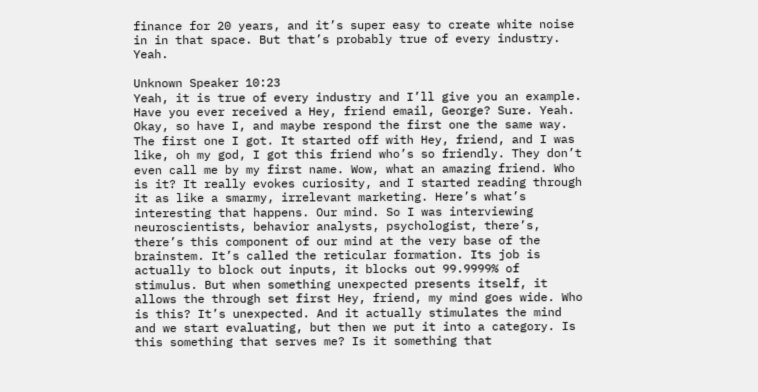finance for 20 years, and it’s super easy to create white noise in in that space. But that’s probably true of every industry. Yeah.

Unknown Speaker 10:23
Yeah, it is true of every industry and I’ll give you an example. Have you ever received a Hey, friend email, George? Sure. Yeah. Okay, so have I, and maybe respond the first one the same way. The first one I got. It started off with Hey, friend, and I was like, oh my god, I got this friend who’s so friendly. They don’t even call me by my first name. Wow, what an amazing friend. Who is it? It really evokes curiosity, and I started reading through it as like a smarmy, irrelevant marketing. Here’s what’s interesting that happens. Our mind. So I was interviewing neuroscientists, behavior analysts, psychologist, there’s, there’s this component of our mind at the very base of the brainstem. It’s called the reticular formation. Its job is actually to block out inputs, it blocks out 99.9999% of stimulus. But when something unexpected presents itself, it allows the through set first Hey, friend, my mind goes wide. Who is this? It’s unexpected. And it actually stimulates the mind and we start evaluating, but then we put it into a category. Is this something that serves me? Is it something that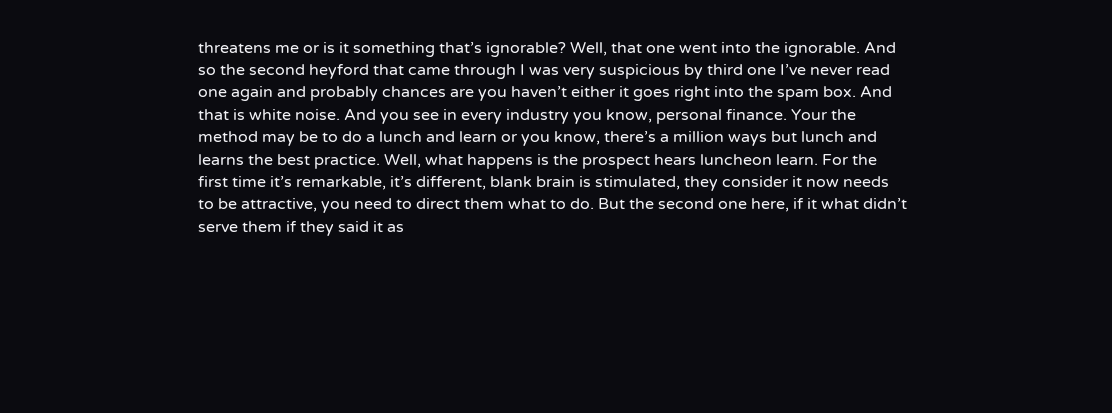threatens me or is it something that’s ignorable? Well, that one went into the ignorable. And so the second heyford that came through I was very suspicious by third one I’ve never read one again and probably chances are you haven’t either it goes right into the spam box. And that is white noise. And you see in every industry you know, personal finance. Your the method may be to do a lunch and learn or you know, there’s a million ways but lunch and learns the best practice. Well, what happens is the prospect hears luncheon learn. For the first time it’s remarkable, it’s different, blank brain is stimulated, they consider it now needs to be attractive, you need to direct them what to do. But the second one here, if it what didn’t serve them if they said it as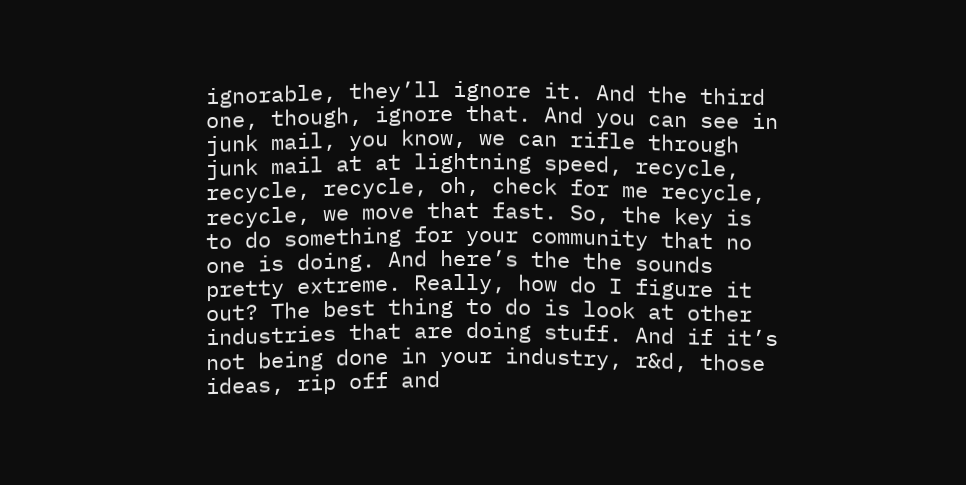ignorable, they’ll ignore it. And the third one, though, ignore that. And you can see in junk mail, you know, we can rifle through junk mail at at lightning speed, recycle, recycle, recycle, oh, check for me recycle, recycle, we move that fast. So, the key is to do something for your community that no one is doing. And here’s the the sounds pretty extreme. Really, how do I figure it out? The best thing to do is look at other industries that are doing stuff. And if it’s not being done in your industry, r&d, those ideas, rip off and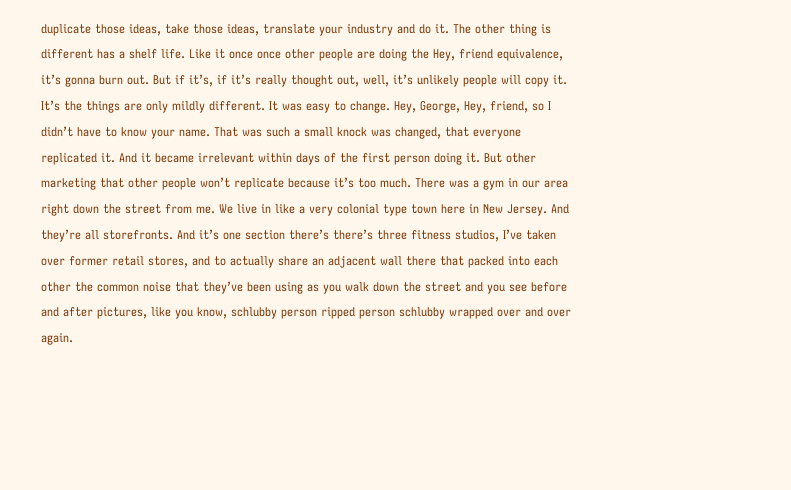duplicate those ideas, take those ideas, translate your industry and do it. The other thing is different has a shelf life. Like it once once other people are doing the Hey, friend equivalence, it’s gonna burn out. But if it’s, if it’s really thought out, well, it’s unlikely people will copy it. It’s the things are only mildly different. It was easy to change. Hey, George, Hey, friend, so I didn’t have to know your name. That was such a small knock was changed, that everyone replicated it. And it became irrelevant within days of the first person doing it. But other marketing that other people won’t replicate because it’s too much. There was a gym in our area right down the street from me. We live in like a very colonial type town here in New Jersey. And they’re all storefronts. And it’s one section there’s there’s three fitness studios, I’ve taken over former retail stores, and to actually share an adjacent wall there that packed into each other the common noise that they’ve been using as you walk down the street and you see before and after pictures, like you know, schlubby person ripped person schlubby wrapped over and over again.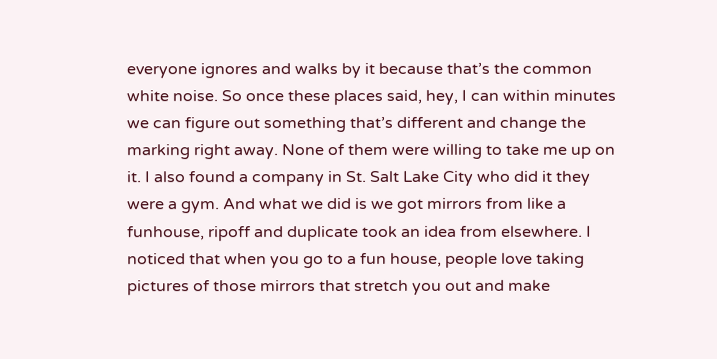everyone ignores and walks by it because that’s the common white noise. So once these places said, hey, I can within minutes we can figure out something that’s different and change the marking right away. None of them were willing to take me up on it. I also found a company in St. Salt Lake City who did it they were a gym. And what we did is we got mirrors from like a funhouse, ripoff and duplicate took an idea from elsewhere. I noticed that when you go to a fun house, people love taking pictures of those mirrors that stretch you out and make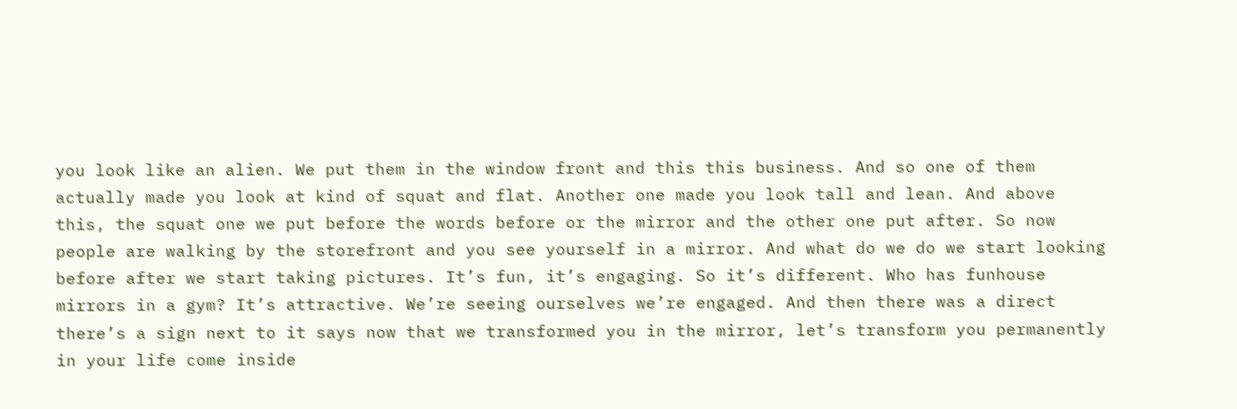you look like an alien. We put them in the window front and this this business. And so one of them actually made you look at kind of squat and flat. Another one made you look tall and lean. And above this, the squat one we put before the words before or the mirror and the other one put after. So now people are walking by the storefront and you see yourself in a mirror. And what do we do we start looking before after we start taking pictures. It’s fun, it’s engaging. So it’s different. Who has funhouse mirrors in a gym? It’s attractive. We’re seeing ourselves we’re engaged. And then there was a direct there’s a sign next to it says now that we transformed you in the mirror, let’s transform you permanently in your life come inside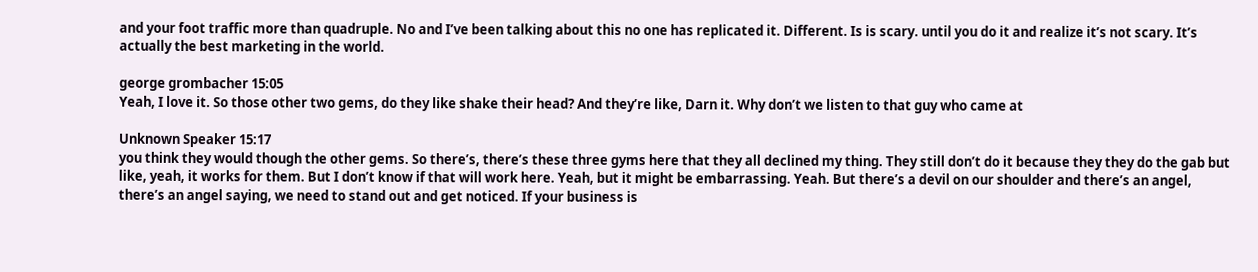and your foot traffic more than quadruple. No and I’ve been talking about this no one has replicated it. Different. Is is scary. until you do it and realize it’s not scary. It’s actually the best marketing in the world.

george grombacher 15:05
Yeah, I love it. So those other two gems, do they like shake their head? And they’re like, Darn it. Why don’t we listen to that guy who came at

Unknown Speaker 15:17
you think they would though the other gems. So there’s, there’s these three gyms here that they all declined my thing. They still don’t do it because they they do the gab but like, yeah, it works for them. But I don’t know if that will work here. Yeah, but it might be embarrassing. Yeah. But there’s a devil on our shoulder and there’s an angel, there’s an angel saying, we need to stand out and get noticed. If your business is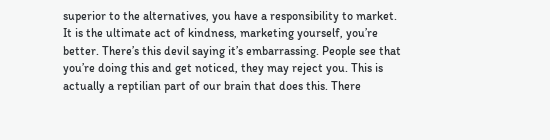superior to the alternatives, you have a responsibility to market. It is the ultimate act of kindness, marketing yourself, you’re better. There’s this devil saying it’s embarrassing. People see that you’re doing this and get noticed, they may reject you. This is actually a reptilian part of our brain that does this. There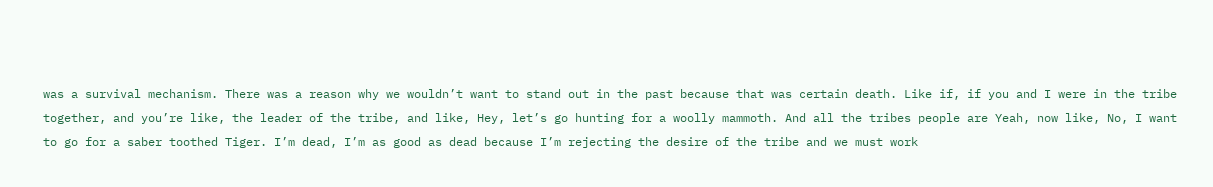was a survival mechanism. There was a reason why we wouldn’t want to stand out in the past because that was certain death. Like if, if you and I were in the tribe together, and you’re like, the leader of the tribe, and like, Hey, let’s go hunting for a woolly mammoth. And all the tribes people are Yeah, now like, No, I want to go for a saber toothed Tiger. I’m dead, I’m as good as dead because I’m rejecting the desire of the tribe and we must work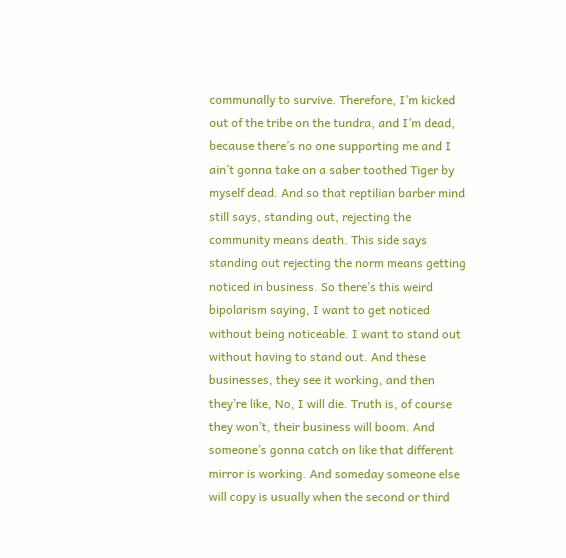communally to survive. Therefore, I’m kicked out of the tribe on the tundra, and I’m dead, because there’s no one supporting me and I ain’t gonna take on a saber toothed Tiger by myself dead. And so that reptilian barber mind still says, standing out, rejecting the community means death. This side says standing out rejecting the norm means getting noticed in business. So there’s this weird bipolarism saying, I want to get noticed without being noticeable. I want to stand out without having to stand out. And these businesses, they see it working, and then they’re like, No, I will die. Truth is, of course they won’t, their business will boom. And someone’s gonna catch on like that different mirror is working. And someday someone else will copy is usually when the second or third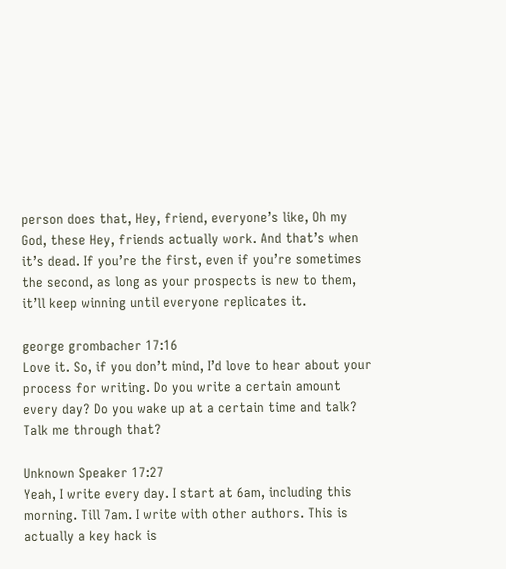person does that, Hey, friend, everyone’s like, Oh my God, these Hey, friends actually work. And that’s when it’s dead. If you’re the first, even if you’re sometimes the second, as long as your prospects is new to them, it’ll keep winning until everyone replicates it.

george grombacher 17:16
Love it. So, if you don’t mind, I’d love to hear about your process for writing. Do you write a certain amount every day? Do you wake up at a certain time and talk? Talk me through that?

Unknown Speaker 17:27
Yeah, I write every day. I start at 6am, including this morning. Till 7am. I write with other authors. This is actually a key hack is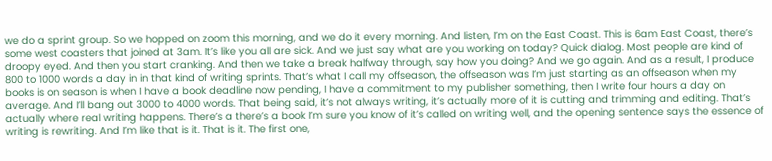we do a sprint group. So we hopped on zoom this morning, and we do it every morning. And listen, I’m on the East Coast. This is 6am East Coast, there’s some west coasters that joined at 3am. It’s like you all are sick. And we just say what are you working on today? Quick dialog. Most people are kind of droopy eyed. And then you start cranking. And then we take a break halfway through, say how you doing? And we go again. And as a result, I produce 800 to 1000 words a day in in that kind of writing sprints. That’s what I call my offseason, the offseason was I’m just starting as an offseason when my books is on season is when I have a book deadline now pending, I have a commitment to my publisher something, then I write four hours a day on average. And I’ll bang out 3000 to 4000 words. That being said, it’s not always writing, it’s actually more of it is cutting and trimming and editing. That’s actually where real writing happens. There’s a there’s a book I’m sure you know of it’s called on writing well, and the opening sentence says the essence of writing is rewriting. And I’m like that is it. That is it. The first one,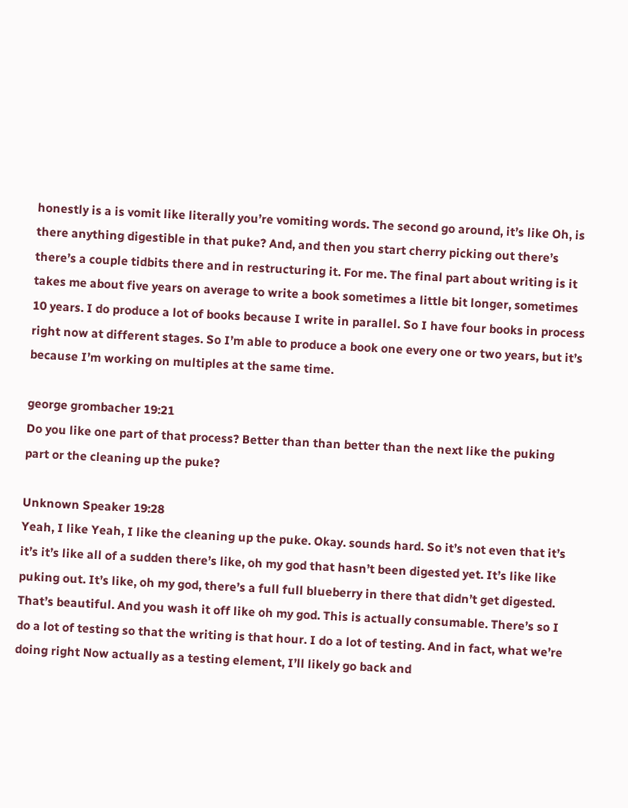honestly is a is vomit like literally you’re vomiting words. The second go around, it’s like Oh, is there anything digestible in that puke? And, and then you start cherry picking out there’s there’s a couple tidbits there and in restructuring it. For me. The final part about writing is it takes me about five years on average to write a book sometimes a little bit longer, sometimes 10 years. I do produce a lot of books because I write in parallel. So I have four books in process right now at different stages. So I’m able to produce a book one every one or two years, but it’s because I’m working on multiples at the same time.

george grombacher 19:21
Do you like one part of that process? Better than than better than the next like the puking part or the cleaning up the puke?

Unknown Speaker 19:28
Yeah, I like Yeah, I like the cleaning up the puke. Okay. sounds hard. So it’s not even that it’s it’s it’s like all of a sudden there’s like, oh my god that hasn’t been digested yet. It’s like like puking out. It’s like, oh my god, there’s a full full blueberry in there that didn’t get digested. That’s beautiful. And you wash it off like oh my god. This is actually consumable. There’s so I do a lot of testing so that the writing is that hour. I do a lot of testing. And in fact, what we’re doing right Now actually as a testing element, I’ll likely go back and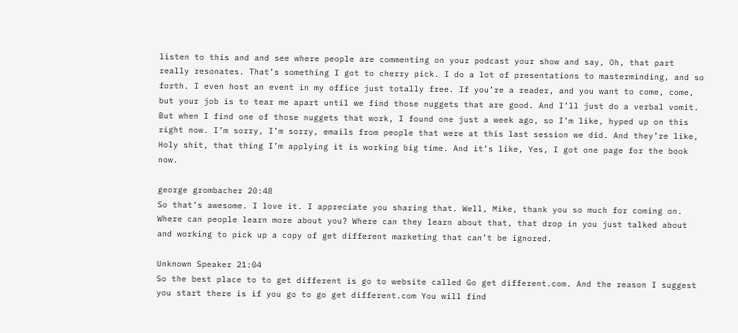listen to this and and see where people are commenting on your podcast your show and say, Oh, that part really resonates. That’s something I got to cherry pick. I do a lot of presentations to masterminding, and so forth. I even host an event in my office just totally free. If you’re a reader, and you want to come, come, but your job is to tear me apart until we find those nuggets that are good. And I’ll just do a verbal vomit. But when I find one of those nuggets that work, I found one just a week ago, so I’m like, hyped up on this right now. I’m sorry, I’m sorry, emails from people that were at this last session we did. And they’re like, Holy shit, that thing I’m applying it is working big time. And it’s like, Yes, I got one page for the book now.

george grombacher 20:48
So that’s awesome. I love it. I appreciate you sharing that. Well, Mike, thank you so much for coming on. Where can people learn more about you? Where can they learn about that, that drop in you just talked about and working to pick up a copy of get different marketing that can’t be ignored.

Unknown Speaker 21:04
So the best place to to get different is go to website called Go get different.com. And the reason I suggest you start there is if you go to go get different.com You will find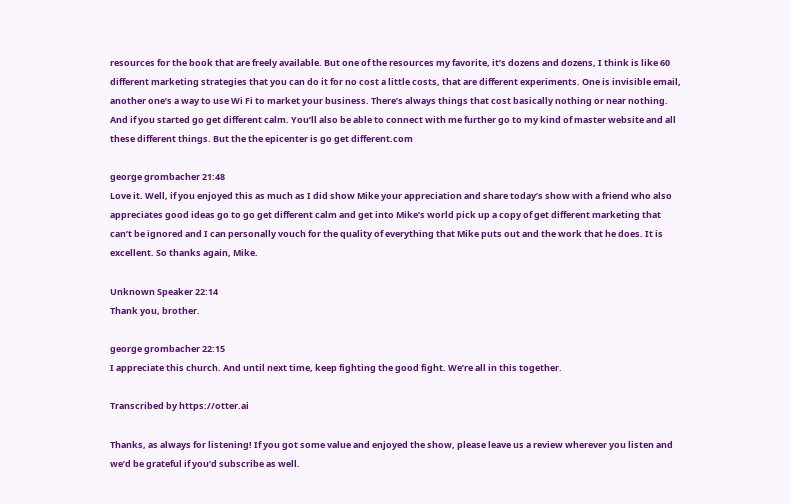resources for the book that are freely available. But one of the resources my favorite, it’s dozens and dozens, I think is like 60 different marketing strategies that you can do it for no cost a little costs, that are different experiments. One is invisible email, another one’s a way to use Wi Fi to market your business. There’s always things that cost basically nothing or near nothing. And if you started go get different calm. You’ll also be able to connect with me further go to my kind of master website and all these different things. But the the epicenter is go get different.com

george grombacher 21:48
Love it. Well, if you enjoyed this as much as I did show Mike your appreciation and share today’s show with a friend who also appreciates good ideas go to go get different calm and get into Mike’s world pick up a copy of get different marketing that can’t be ignored and I can personally vouch for the quality of everything that Mike puts out and the work that he does. It is excellent. So thanks again, Mike.

Unknown Speaker 22:14
Thank you, brother.

george grombacher 22:15
I appreciate this church. And until next time, keep fighting the good fight. We’re all in this together.

Transcribed by https://otter.ai

Thanks, as always for listening! If you got some value and enjoyed the show, please leave us a review wherever you listen and we’d be grateful if you’d subscribe as well.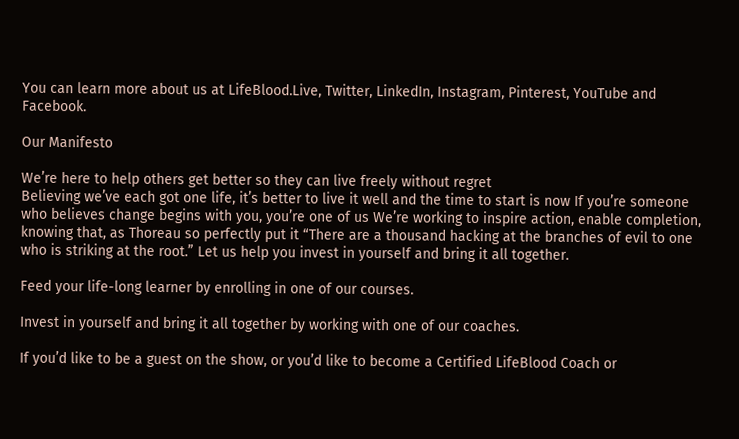You can learn more about us at LifeBlood.Live, Twitter, LinkedIn, Instagram, Pinterest, YouTube and Facebook.

Our Manifesto

We’re here to help others get better so they can live freely without regret
Believing we’ve each got one life, it’s better to live it well and the time to start is now If you’re someone who believes change begins with you, you’re one of us We’re working to inspire action, enable completion, knowing that, as Thoreau so perfectly put it “There are a thousand hacking at the branches of evil to one who is striking at the root.” Let us help you invest in yourself and bring it all together.

Feed your life-long learner by enrolling in one of our courses.

Invest in yourself and bring it all together by working with one of our coaches.

If you’d like to be a guest on the show, or you’d like to become a Certified LifeBlood Coach or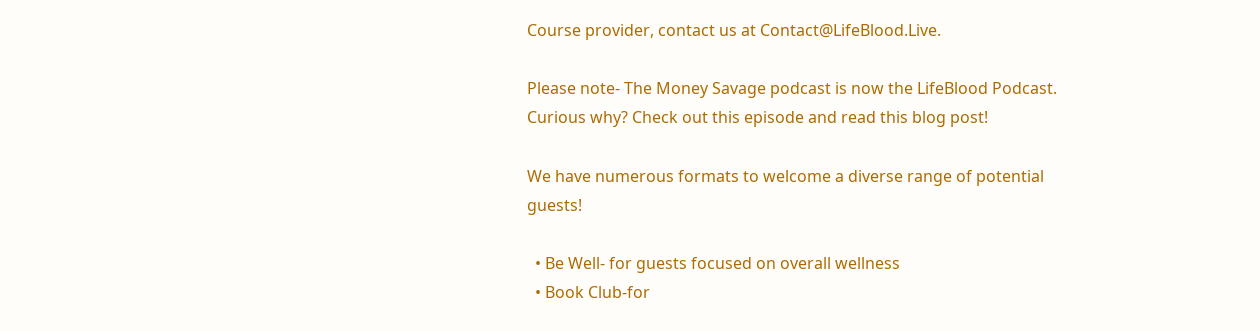Course provider, contact us at Contact@LifeBlood.Live.

Please note- The Money Savage podcast is now the LifeBlood Podcast. Curious why? Check out this episode and read this blog post!

We have numerous formats to welcome a diverse range of potential guests!

  • Be Well- for guests focused on overall wellness
  • Book Club-for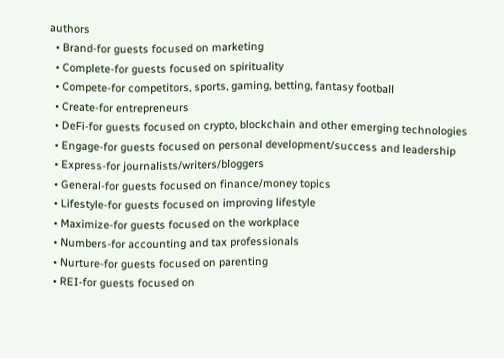authors
  • Brand-for guests focused on marketing
  • Complete-for guests focused on spirituality
  • Compete-for competitors, sports, gaming, betting, fantasy football
  • Create-for entrepreneurs
  • DeFi-for guests focused on crypto, blockchain and other emerging technologies
  • Engage-for guests focused on personal development/success and leadership
  • Express-for journalists/writers/bloggers
  • General-for guests focused on finance/money topics
  • Lifestyle-for guests focused on improving lifestyle
  • Maximize-for guests focused on the workplace
  • Numbers-for accounting and tax professionals
  • Nurture-for guests focused on parenting
  • REI-for guests focused on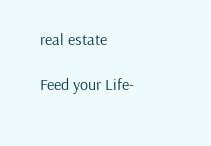real estate

Feed your Life-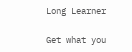Long Learner

Get what you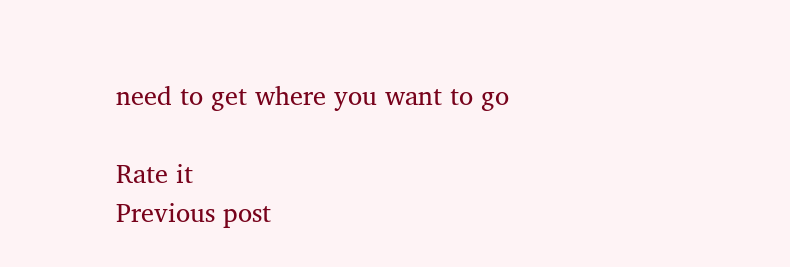need to get where you want to go

Rate it
Previous post